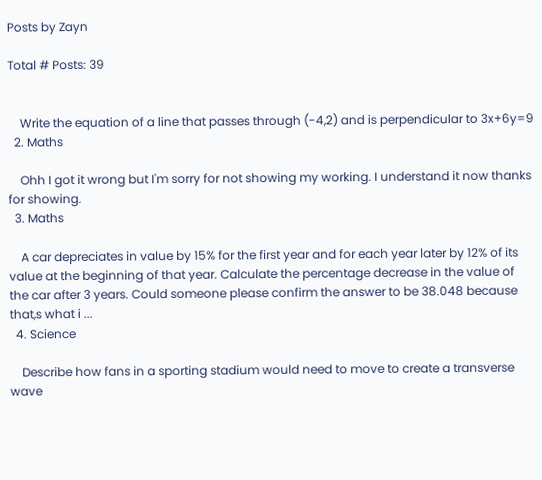Posts by Zayn

Total # Posts: 39


    Write the equation of a line that passes through (-4,2) and is perpendicular to 3x+6y=9
  2. Maths

    Ohh I got it wrong but I'm sorry for not showing my working. I understand it now thanks for showing.
  3. Maths

    A car depreciates in value by 15% for the first year and for each year later by 12% of its value at the beginning of that year. Calculate the percentage decrease in the value of the car after 3 years. Could someone please confirm the answer to be 38.048 because that,s what i ...
  4. Science

    Describe how fans in a sporting stadium would need to move to create a transverse wave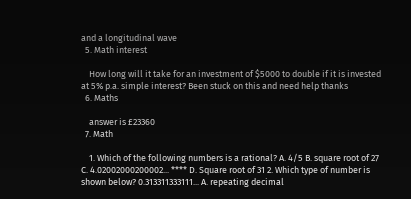and a longitudinal wave
  5. Math interest

    How long will it take for an investment of $5000 to double if it is invested at 5% p.a. simple interest? Been stuck on this and need help thanks
  6. Maths

    answer is £23360
  7. Math

    1. Which of the following numbers is a rational? A. 4/5 B. square root of 27 C. 4.02002000200002... **** D. Square root of 31 2. Which type of number is shown below? 0.313311333111... A. repeating decimal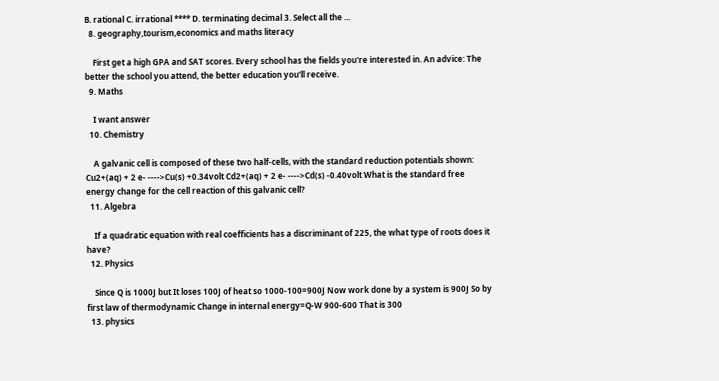B. rational C. irrational **** D. terminating decimal 3. Select all the ...
  8. geography,tourism,economics and maths literacy

    First get a high GPA and SAT scores. Every school has the fields you're interested in. An advice: The better the school you attend, the better education you'll receive.
  9. Maths

    I want answer
  10. Chemistry

    A galvanic cell is composed of these two half-cells, with the standard reduction potentials shown: Cu2+(aq) + 2 e- ---->Cu(s) +0.34volt Cd2+(aq) + 2 e- ---->Cd(s) -0.40volt What is the standard free energy change for the cell reaction of this galvanic cell?
  11. Algebra

    If a quadratic equation with real coefficients has a discriminant of 225, the what type of roots does it have?
  12. Physics

    Since Q is 1000J but It loses 100J of heat so 1000-100=900J Now work done by a system is 900J So by first law of thermodynamic Change in internal energy=Q-W 900-600 That is 300
  13. physics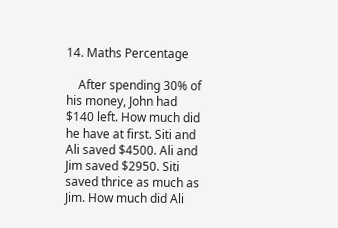14. Maths Percentage

    After spending 30% of his money, John had $140 left. How much did he have at first. Siti and Ali saved $4500. Ali and Jim saved $2950. Siti saved thrice as much as Jim. How much did Ali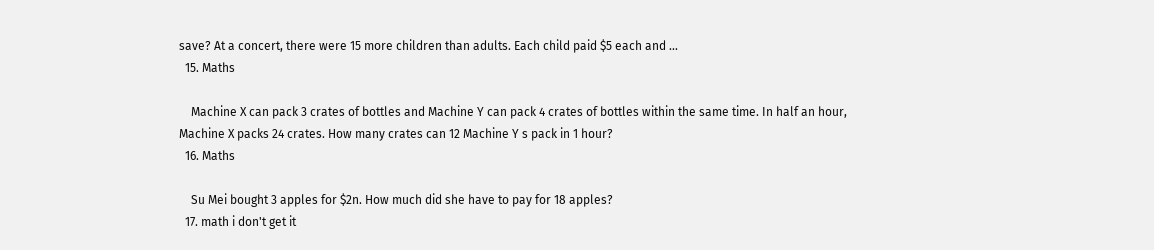save? At a concert, there were 15 more children than adults. Each child paid $5 each and ...
  15. Maths

    Machine X can pack 3 crates of bottles and Machine Y can pack 4 crates of bottles within the same time. In half an hour, Machine X packs 24 crates. How many crates can 12 Machine Y s pack in 1 hour?
  16. Maths

    Su Mei bought 3 apples for $2n. How much did she have to pay for 18 apples?
  17. math i don't get it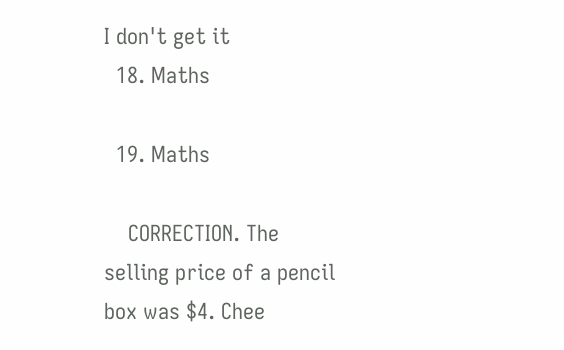I don't get it
  18. Maths

  19. Maths

    CORRECTION. The selling price of a pencil box was $4. Chee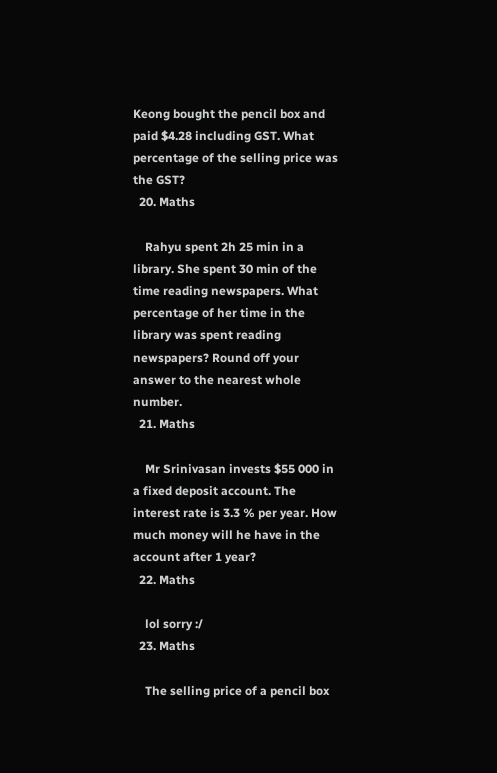Keong bought the pencil box and paid $4.28 including GST. What percentage of the selling price was the GST?
  20. Maths

    Rahyu spent 2h 25 min in a library. She spent 30 min of the time reading newspapers. What percentage of her time in the library was spent reading newspapers? Round off your answer to the nearest whole number.
  21. Maths

    Mr Srinivasan invests $55 000 in a fixed deposit account. The interest rate is 3.3 % per year. How much money will he have in the account after 1 year?
  22. Maths

    lol sorry :/
  23. Maths

    The selling price of a pencil box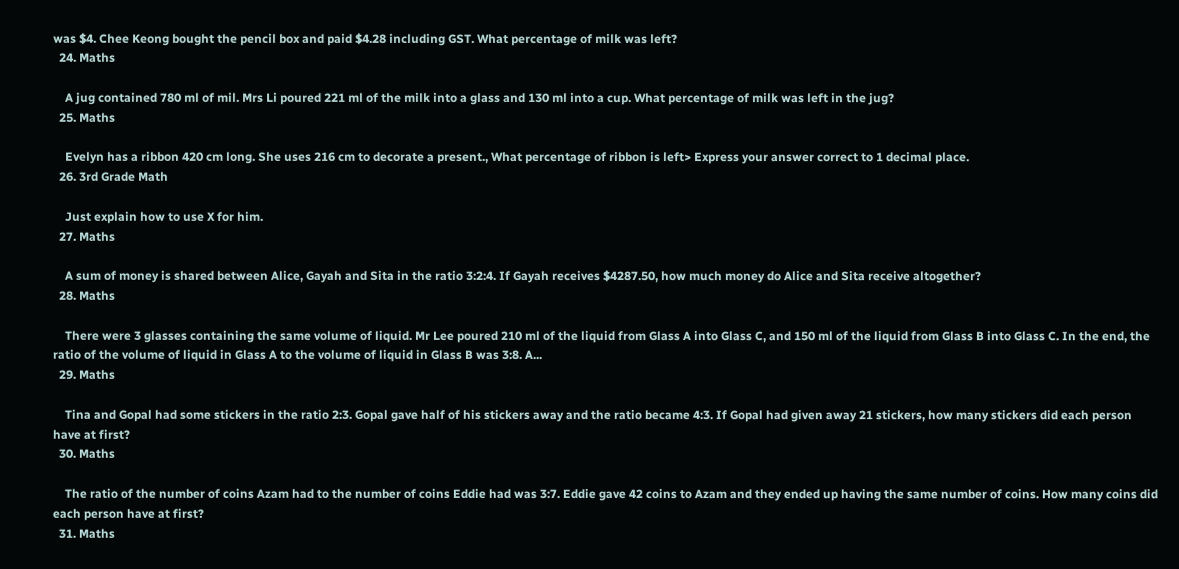was $4. Chee Keong bought the pencil box and paid $4.28 including GST. What percentage of milk was left?
  24. Maths

    A jug contained 780 ml of mil. Mrs Li poured 221 ml of the milk into a glass and 130 ml into a cup. What percentage of milk was left in the jug?
  25. Maths

    Evelyn has a ribbon 420 cm long. She uses 216 cm to decorate a present., What percentage of ribbon is left> Express your answer correct to 1 decimal place.
  26. 3rd Grade Math

    Just explain how to use X for him.
  27. Maths

    A sum of money is shared between Alice, Gayah and Sita in the ratio 3:2:4. If Gayah receives $4287.50, how much money do Alice and Sita receive altogether?
  28. Maths

    There were 3 glasses containing the same volume of liquid. Mr Lee poured 210 ml of the liquid from Glass A into Glass C, and 150 ml of the liquid from Glass B into Glass C. In the end, the ratio of the volume of liquid in Glass A to the volume of liquid in Glass B was 3:8. A...
  29. Maths

    Tina and Gopal had some stickers in the ratio 2:3. Gopal gave half of his stickers away and the ratio became 4:3. If Gopal had given away 21 stickers, how many stickers did each person have at first?
  30. Maths

    The ratio of the number of coins Azam had to the number of coins Eddie had was 3:7. Eddie gave 42 coins to Azam and they ended up having the same number of coins. How many coins did each person have at first?
  31. Maths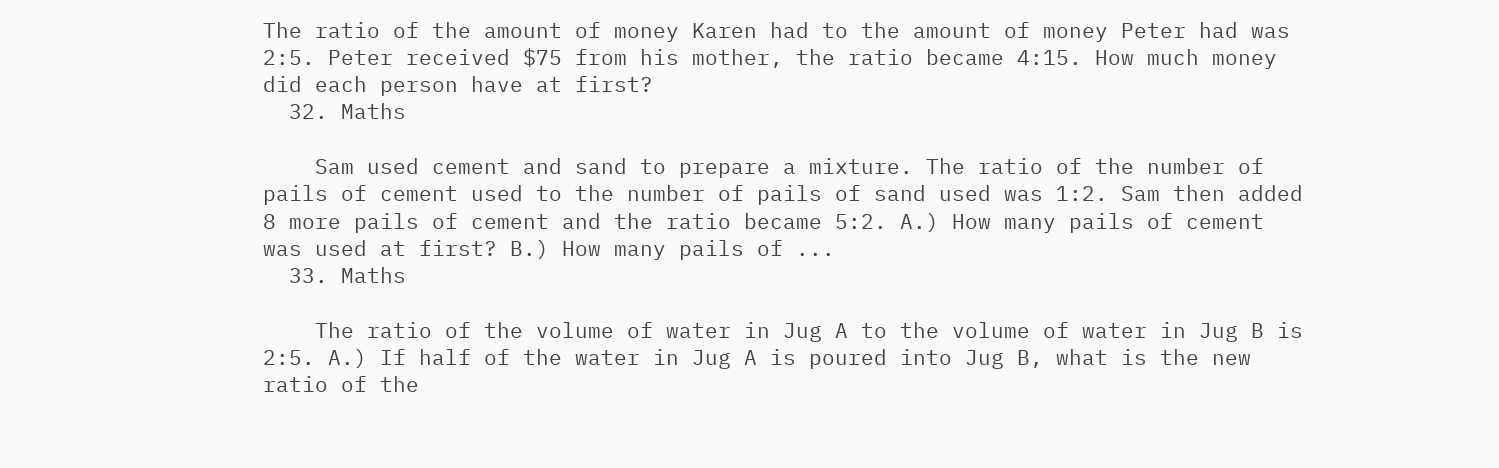The ratio of the amount of money Karen had to the amount of money Peter had was 2:5. Peter received $75 from his mother, the ratio became 4:15. How much money did each person have at first?
  32. Maths

    Sam used cement and sand to prepare a mixture. The ratio of the number of pails of cement used to the number of pails of sand used was 1:2. Sam then added 8 more pails of cement and the ratio became 5:2. A.) How many pails of cement was used at first? B.) How many pails of ...
  33. Maths

    The ratio of the volume of water in Jug A to the volume of water in Jug B is 2:5. A.) If half of the water in Jug A is poured into Jug B, what is the new ratio of the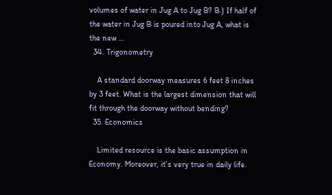volumes of water in Jug A to Jug B? B.) If half of the water in Jug B is poured into Jug A, what is the new ...
  34. Trigonometry

    A standard doorway measures 6 feet 8 inches by 3 feet. What is the largest dimension that will fit through the doorway without bending?
  35. Economics

    Limited resource is the basic assumption in Economy. Moreover, it's very true in daily life.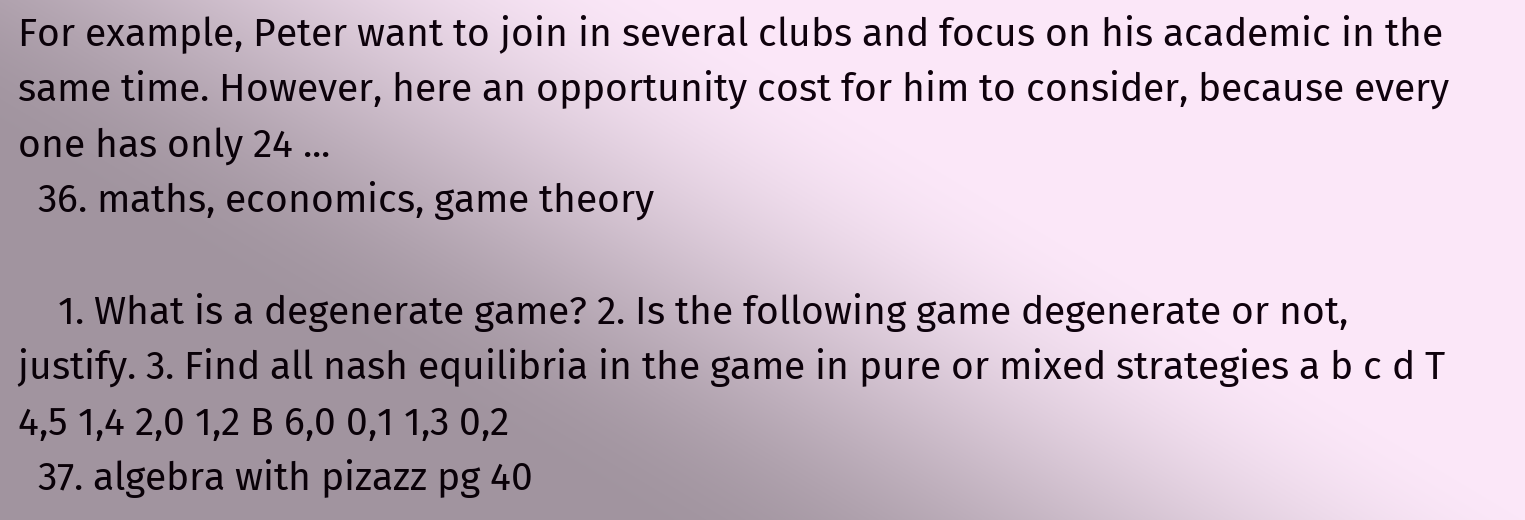For example, Peter want to join in several clubs and focus on his academic in the same time. However, here an opportunity cost for him to consider, because every one has only 24 ...
  36. maths, economics, game theory

    1. What is a degenerate game? 2. Is the following game degenerate or not, justify. 3. Find all nash equilibria in the game in pure or mixed strategies a b c d T 4,5 1,4 2,0 1,2 B 6,0 0,1 1,3 0,2
  37. algebra with pizazz pg 40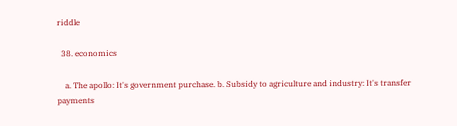riddle

  38. economics

    a. The apollo: It's government purchase. b. Subsidy to agriculture and industry: It's transfer payments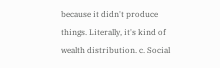because it didn't produce things. Literally, it's kind of wealth distribution. c. Social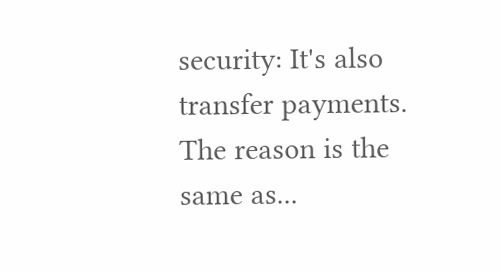security: It's also transfer payments. The reason is the same as...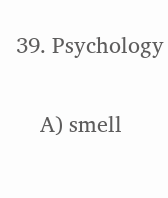39. Psychology

    A) smell